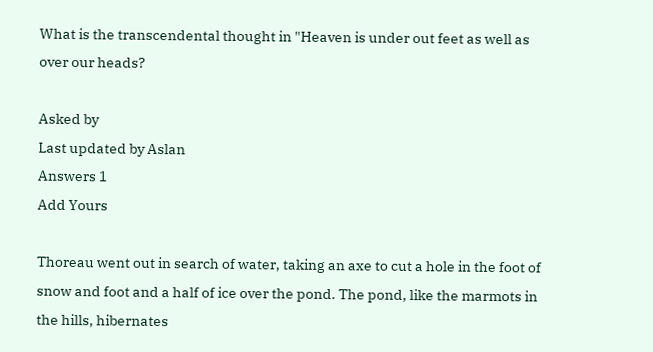What is the transcendental thought in "Heaven is under out feet as well as over our heads?

Asked by
Last updated by Aslan
Answers 1
Add Yours

Thoreau went out in search of water, taking an axe to cut a hole in the foot of snow and foot and a half of ice over the pond. The pond, like the marmots in the hills, hibernates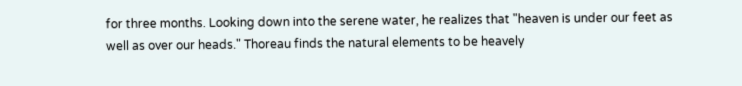for three months. Looking down into the serene water, he realizes that "heaven is under our feet as well as over our heads." Thoreau finds the natural elements to be heavely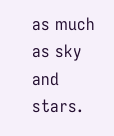as much as sky and stars.